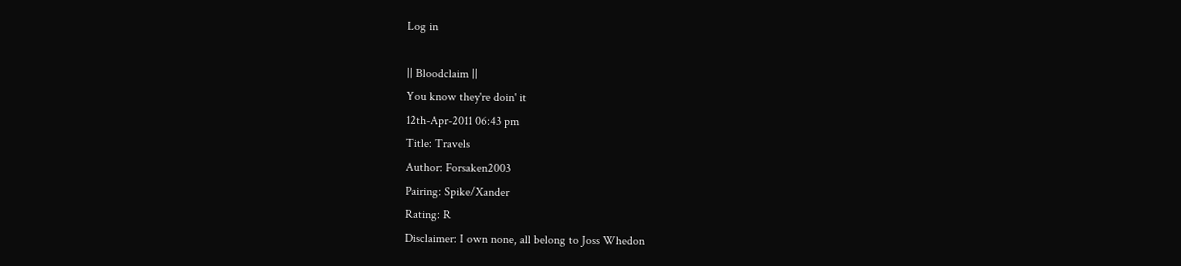Log in

|| Bloodclaim ||
You know they're doin' it
12th-Apr-2011 06:43 pm
Title: Travels
Author: Forsaken2003
Pairing: Spike/Xander
Rating: R
Disclaimer: I own none, all belong to Joss Whedon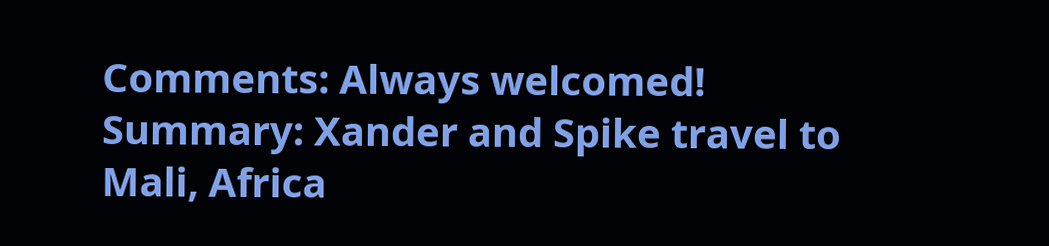Comments: Always welcomed!
Summary: Xander and Spike travel to Mali, Africa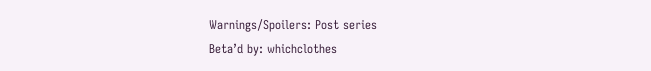Warnings/Spoilers: Post series
Beta’d by: whichclothes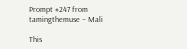Prompt #247 from tamingthemuse – Mali

This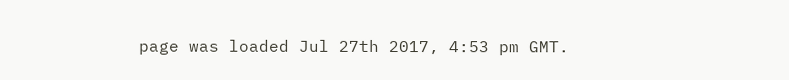page was loaded Jul 27th 2017, 4:53 pm GMT.